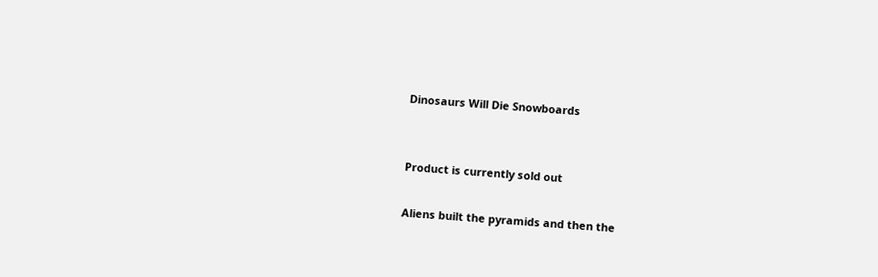Dinosaurs Will Die Snowboards


Product is currently sold out

Aliens built the pyramids and then the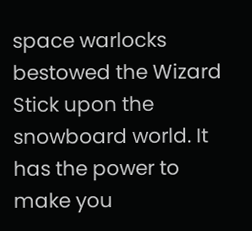space warlocks bestowed the Wizard Stick upon the snowboard world. It has the power to make you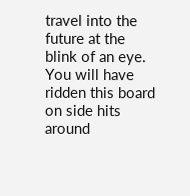travel into the future at the blink of an eye. You will have ridden this board on side hits around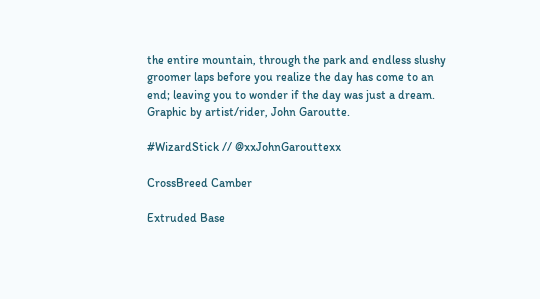the entire mountain, through the park and endless slushy groomer laps before you realize the day has come to an end; leaving you to wonder if the day was just a dream. Graphic by artist/rider, John Garoutte.

#WizardStick // @xxJohnGarouttexx

CrossBreed Camber

Extruded Base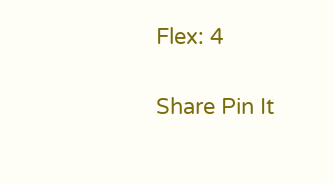Flex: 4

Share Pin It